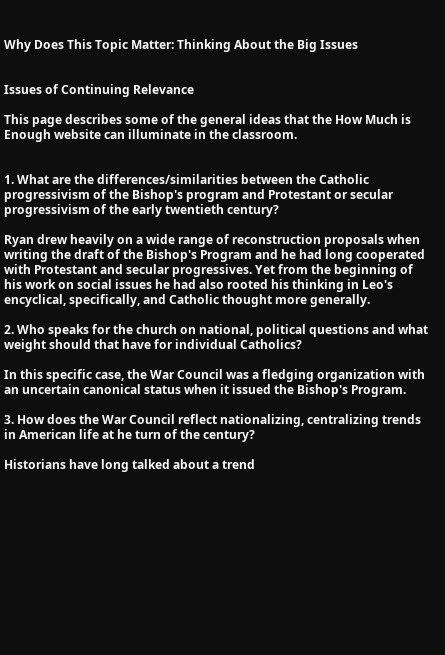Why Does This Topic Matter: Thinking About the Big Issues


Issues of Continuing Relevance

This page describes some of the general ideas that the How Much is Enough website can illuminate in the classroom.


1. What are the differences/similarities between the Catholic progressivism of the Bishop's program and Protestant or secular progressivism of the early twentieth century?

Ryan drew heavily on a wide range of reconstruction proposals when writing the draft of the Bishop's Program and he had long cooperated with Protestant and secular progressives. Yet from the beginning of his work on social issues he had also rooted his thinking in Leo's encyclical, specifically, and Catholic thought more generally.

2. Who speaks for the church on national, political questions and what weight should that have for individual Catholics?

In this specific case, the War Council was a fledging organization with an uncertain canonical status when it issued the Bishop's Program.

3. How does the War Council reflect nationalizing, centralizing trends in American life at he turn of the century?

Historians have long talked about a trend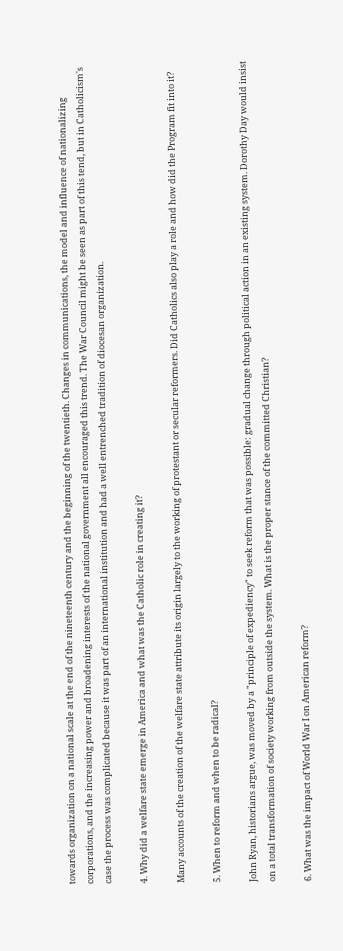towards organization on a national scale at the end of the nineteenth century and the beginning of the twentieth. Changes in communications, the model and influence of nationalizing corporations, and the increasing power and broadening interests of the national government all encouraged this trend. The War Council might be seen as part of this tend, but in Catholicism's case the process was complicated because it was part of an international institution and had a well entrenched tradition of diocesan organization.

4. Why did a welfare state emerge in America and what was the Catholic role in creating it?

Many accounts of the creation of the welfare state attribute its origin largely to the working of protestant or secular reformers. Did Catholics also play a role and how did the Program fit into it?

5. When to reform and when to be radical?

John Ryan, historians argue, was moved by a "principle of expediency" to seek reform that was possible: gradual change through political action in an existing system. Dorothy Day would insist on a total transformation of society working from outside the system. What is the proper stance of the committed Christian?

6. What was the impact of World War I on American reform?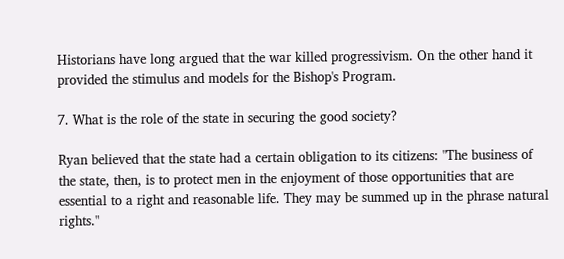Historians have long argued that the war killed progressivism. On the other hand it provided the stimulus and models for the Bishop's Program.

7. What is the role of the state in securing the good society?

Ryan believed that the state had a certain obligation to its citizens: "The business of the state, then, is to protect men in the enjoyment of those opportunities that are essential to a right and reasonable life. They may be summed up in the phrase natural rights."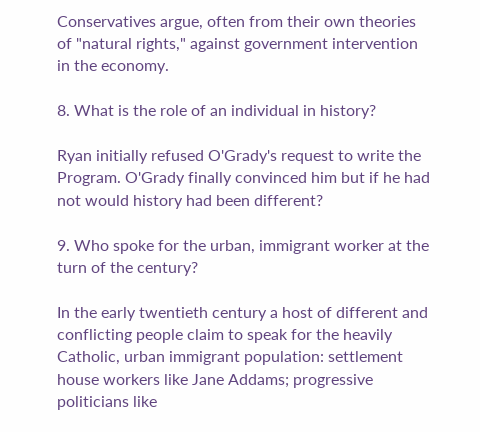Conservatives argue, often from their own theories of "natural rights," against government intervention in the economy.

8. What is the role of an individual in history?

Ryan initially refused O'Grady's request to write the Program. O'Grady finally convinced him but if he had not would history had been different?

9. Who spoke for the urban, immigrant worker at the turn of the century?

In the early twentieth century a host of different and conflicting people claim to speak for the heavily Catholic, urban immigrant population: settlement house workers like Jane Addams; progressive politicians like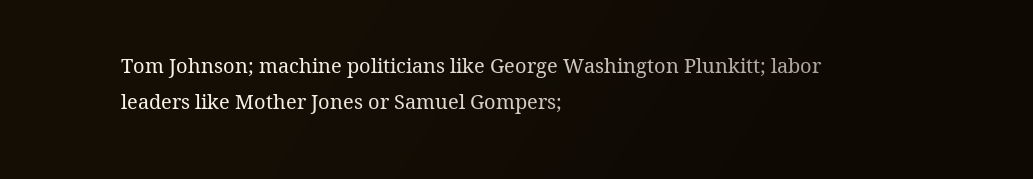Tom Johnson; machine politicians like George Washington Plunkitt; labor leaders like Mother Jones or Samuel Gompers;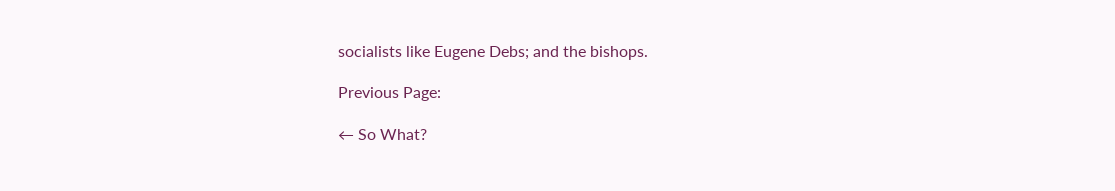socialists like Eugene Debs; and the bishops.

Previous Page:

← So What?